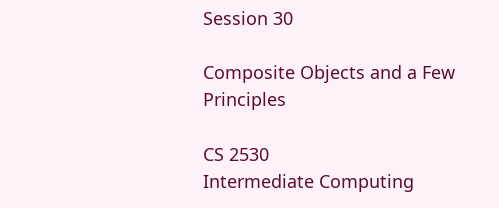Session 30

Composite Objects and a Few Principles

CS 2530
Intermediate Computing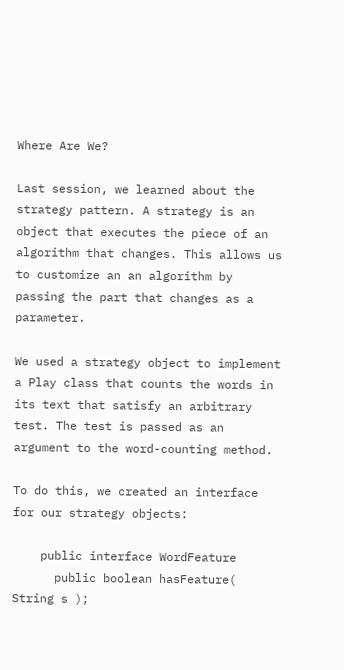Where Are We?

Last session, we learned about the strategy pattern. A strategy is an object that executes the piece of an algorithm that changes. This allows us to customize an an algorithm by passing the part that changes as a parameter.

We used a strategy object to implement a Play class that counts the words in its text that satisfy an arbitrary test. The test is passed as an argument to the word-counting method.

To do this, we created an interface for our strategy objects:

    public interface WordFeature
      public boolean hasFeature( String s );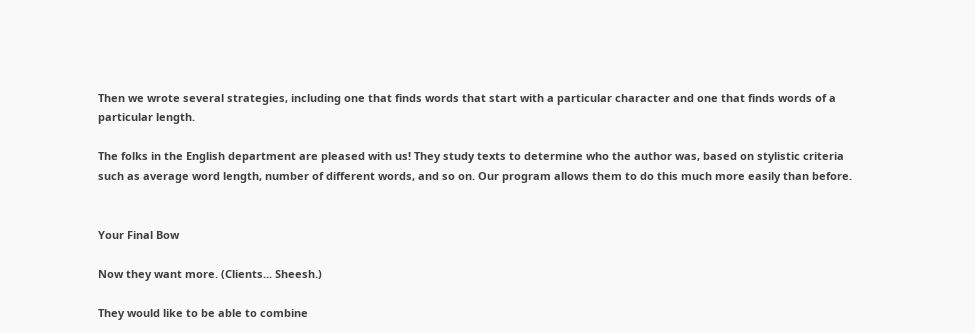Then we wrote several strategies, including one that finds words that start with a particular character and one that finds words of a particular length.

The folks in the English department are pleased with us! They study texts to determine who the author was, based on stylistic criteria such as average word length, number of different words, and so on. Our program allows them to do this much more easily than before.


Your Final Bow

Now they want more. (Clients... Sheesh.)

They would like to be able to combine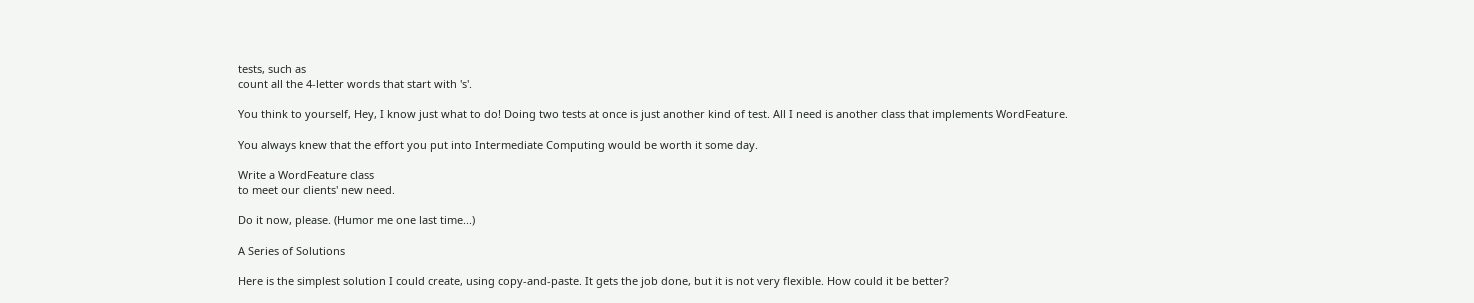tests, such as
count all the 4-letter words that start with 's'.

You think to yourself, Hey, I know just what to do! Doing two tests at once is just another kind of test. All I need is another class that implements WordFeature.

You always knew that the effort you put into Intermediate Computing would be worth it some day.

Write a WordFeature class
to meet our clients' new need.

Do it now, please. (Humor me one last time...)

A Series of Solutions

Here is the simplest solution I could create, using copy-and-paste. It gets the job done, but it is not very flexible. How could it be better?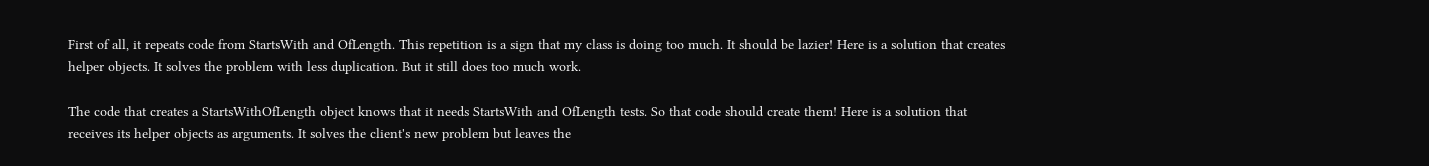First of all, it repeats code from StartsWith and OfLength. This repetition is a sign that my class is doing too much. It should be lazier! Here is a solution that creates helper objects. It solves the problem with less duplication. But it still does too much work.

The code that creates a StartsWithOfLength object knows that it needs StartsWith and OfLength tests. So that code should create them! Here is a solution that receives its helper objects as arguments. It solves the client's new problem but leaves the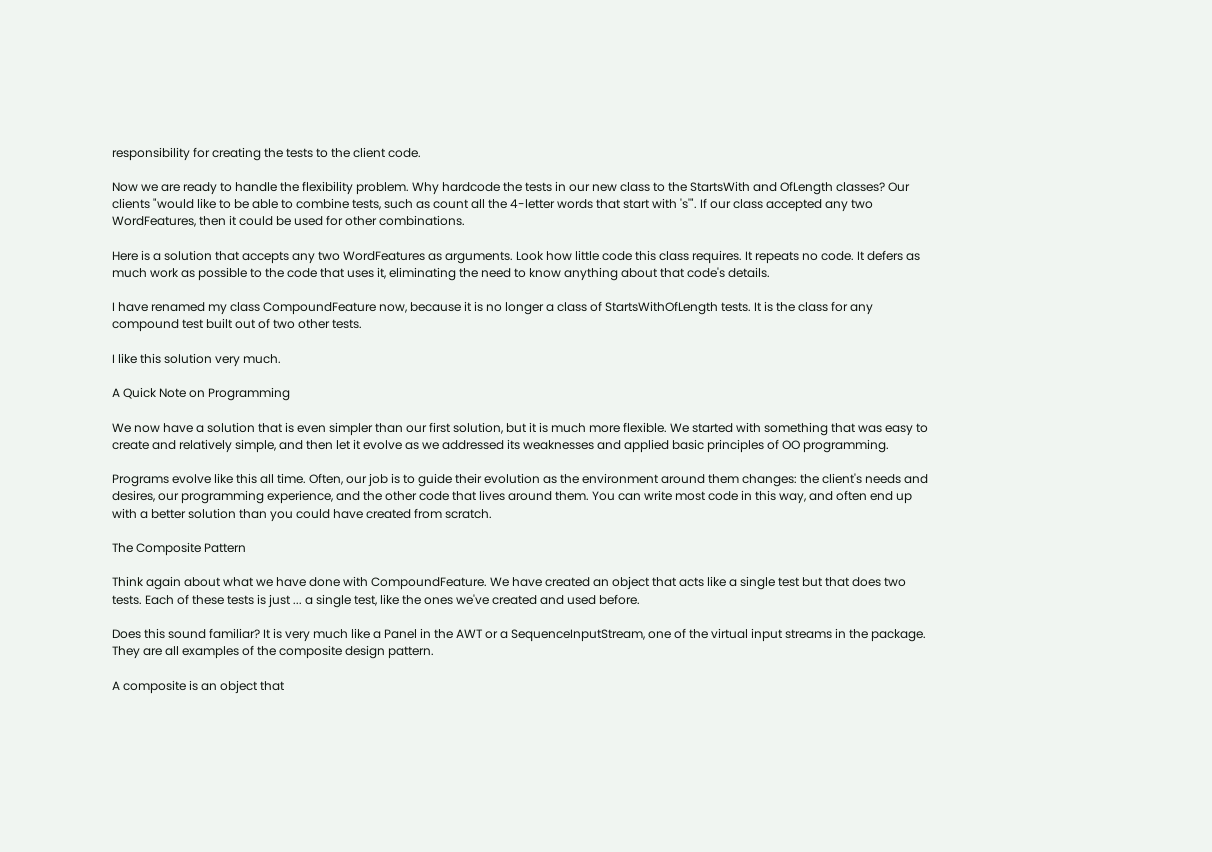responsibility for creating the tests to the client code.

Now we are ready to handle the flexibility problem. Why hardcode the tests in our new class to the StartsWith and OfLength classes? Our clients "would like to be able to combine tests, such as count all the 4-letter words that start with 's'". If our class accepted any two WordFeatures, then it could be used for other combinations.

Here is a solution that accepts any two WordFeatures as arguments. Look how little code this class requires. It repeats no code. It defers as much work as possible to the code that uses it, eliminating the need to know anything about that code's details.

I have renamed my class CompoundFeature now, because it is no longer a class of StartsWithOfLength tests. It is the class for any compound test built out of two other tests.

I like this solution very much.

A Quick Note on Programming

We now have a solution that is even simpler than our first solution, but it is much more flexible. We started with something that was easy to create and relatively simple, and then let it evolve as we addressed its weaknesses and applied basic principles of OO programming.

Programs evolve like this all time. Often, our job is to guide their evolution as the environment around them changes: the client's needs and desires, our programming experience, and the other code that lives around them. You can write most code in this way, and often end up with a better solution than you could have created from scratch.

The Composite Pattern

Think again about what we have done with CompoundFeature. We have created an object that acts like a single test but that does two tests. Each of these tests is just ... a single test, like the ones we've created and used before.

Does this sound familiar? It is very much like a Panel in the AWT or a SequenceInputStream, one of the virtual input streams in the package. They are all examples of the composite design pattern.

A composite is an object that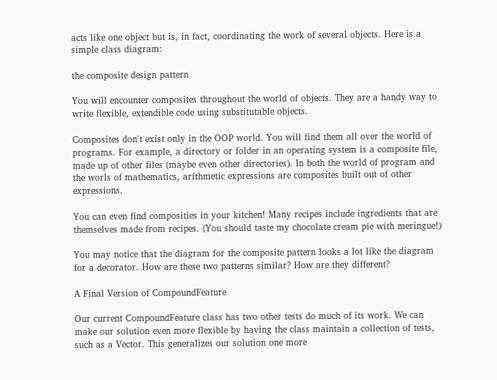acts like one object but is, in fact, coordinating the work of several objects. Here is a simple class diagram:

the composite design pattern

You will encounter composites throughout the world of objects. They are a handy way to write flexible, extendible code using substitutable objects.

Composites don't exist only in the OOP world. You will find them all over the world of programs. For example, a directory or folder in an operating system is a composite file, made up of other files (maybe even other directories). In both the world of program and the worls of mathematics, arithmetic expressions are composites built out of other expressions.

You can even find composities in your kitchen! Many recipes include ingredients that are themselves made from recipes. (You should taste my chocolate cream pie with meringue!)

You may notice that the diagram for the composite pattern looks a lot like the diagram for a decorator. How are these two patterns similar? How are they different?

A Final Version of CompoundFeature

Our current CompoundFeature class has two other tests do much of its work. We can make our solution even more flexible by having the class maintain a collection of tests, such as a Vector. This generalizes our solution one more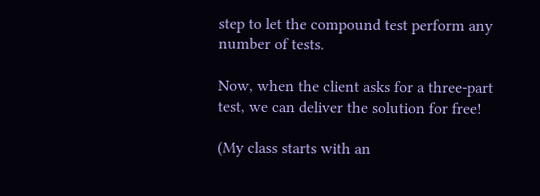step to let the compound test perform any number of tests.

Now, when the client asks for a three-part test, we can deliver the solution for free!

(My class starts with an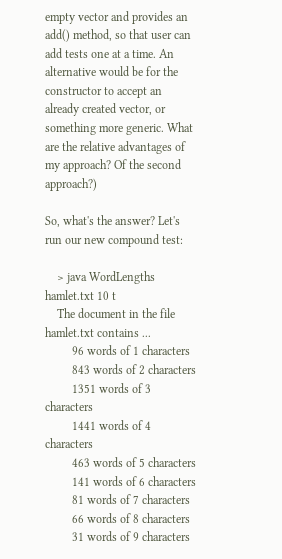empty vector and provides an add() method, so that user can add tests one at a time. An alternative would be for the constructor to accept an already created vector, or something more generic. What are the relative advantages of my approach? Of the second approach?)

So, what's the answer? Let's run our new compound test:

    > java WordLengths hamlet.txt 10 t
    The document in the file hamlet.txt contains ...
         96 words of 1 characters
         843 words of 2 characters
         1351 words of 3 characters
         1441 words of 4 characters
         463 words of 5 characters
         141 words of 6 characters
         81 words of 7 characters
         66 words of 8 characters
         31 words of 9 characters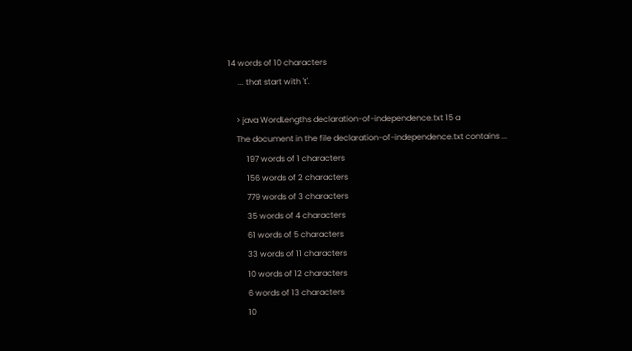14 words of 10 characters
     ... that start with 't'.

    > java WordLengths declaration-of-independence.txt 15 a
    The document in the file declaration-of-independence.txt contains ...
         197 words of 1 characters
         156 words of 2 characters
         779 words of 3 characters
         35 words of 4 characters
         61 words of 5 characters
         33 words of 11 characters
         10 words of 12 characters
         6 words of 13 characters
         10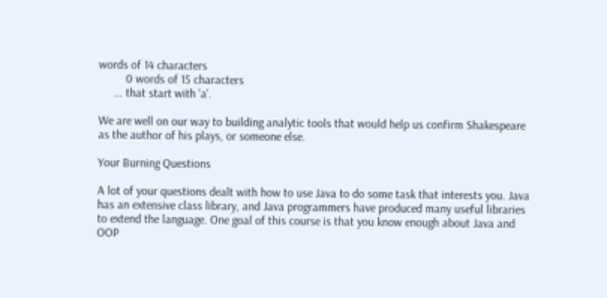words of 14 characters
         0 words of 15 characters
     ... that start with 'a'.

We are well on our way to building analytic tools that would help us confirm Shakespeare as the author of his plays, or someone else.

Your Burning Questions

A lot of your questions dealt with how to use Java to do some task that interests you. Java has an extensive class library, and Java programmers have produced many useful libraries to extend the language. One goal of this course is that you know enough about Java and OOP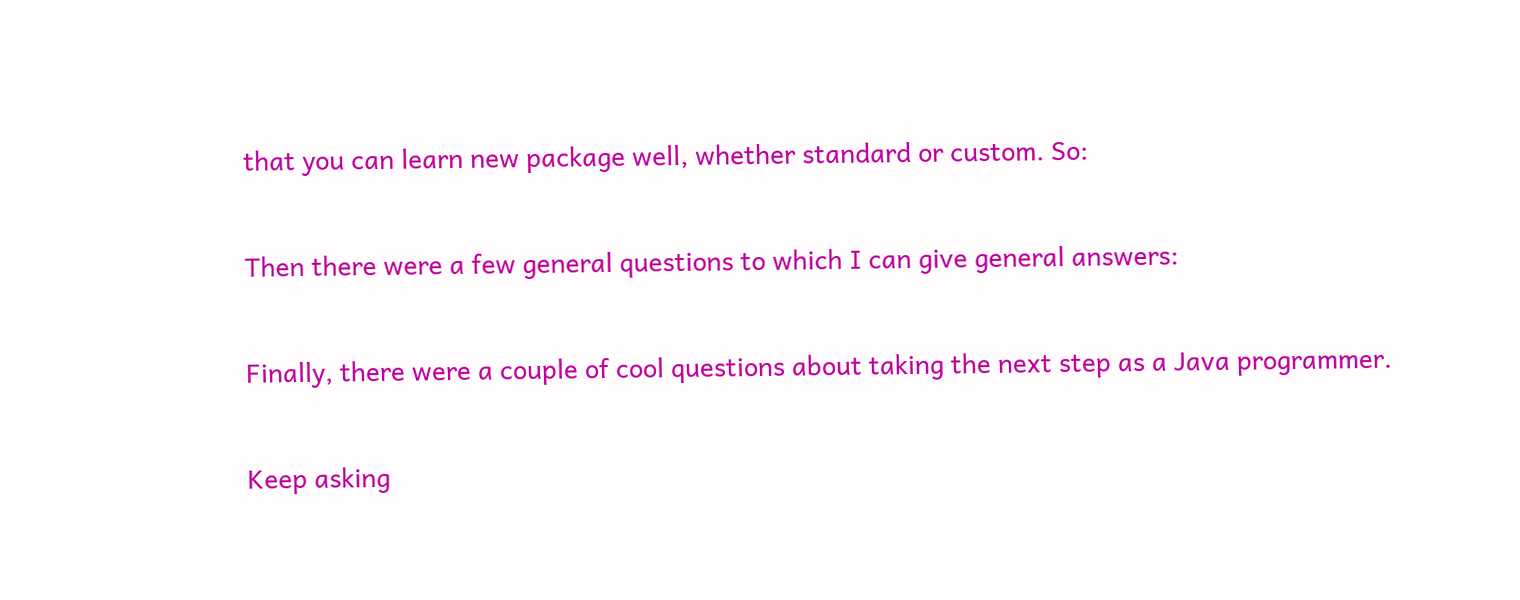that you can learn new package well, whether standard or custom. So:

Then there were a few general questions to which I can give general answers:

Finally, there were a couple of cool questions about taking the next step as a Java programmer.

Keep asking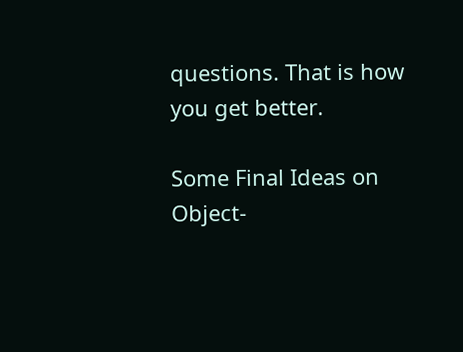questions. That is how you get better.

Some Final Ideas on Object-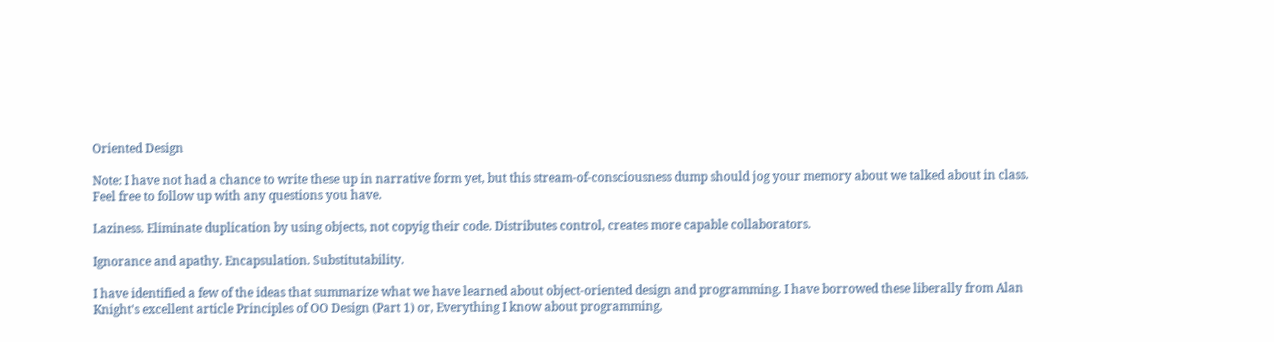Oriented Design

Note: I have not had a chance to write these up in narrative form yet, but this stream-of-consciousness dump should jog your memory about we talked about in class. Feel free to follow up with any questions you have.

Laziness. Eliminate duplication by using objects, not copyig their code. Distributes control, creates more capable collaborators.

Ignorance and apathy. Encapsulation. Substitutability.

I have identified a few of the ideas that summarize what we have learned about object-oriented design and programming. I have borrowed these liberally from Alan Knight's excellent article Principles of OO Design (Part 1) or, Everything I know about programming,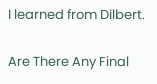I learned from Dilbert.

Are There Any Final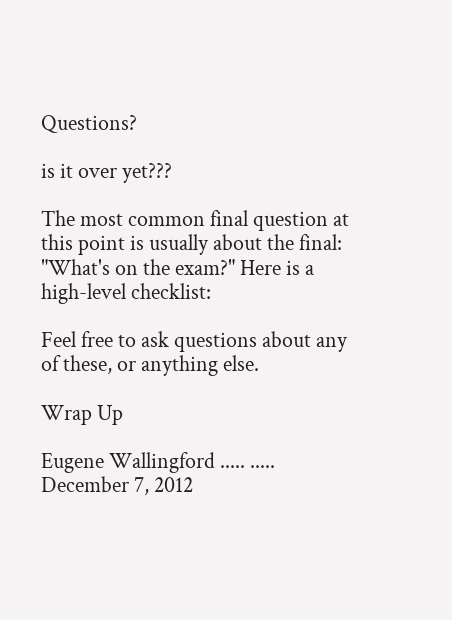Questions?

is it over yet???

The most common final question at this point is usually about the final: "What's on the exam?" Here is a high-level checklist:

Feel free to ask questions about any of these, or anything else.

Wrap Up

Eugene Wallingford ..... ..... December 7, 2012